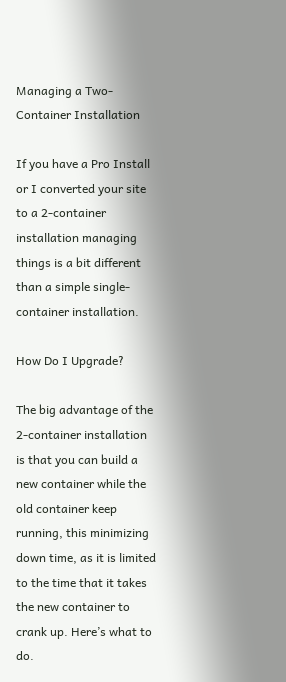Managing a Two-Container Installation

If you have a Pro Install or I converted your site to a 2-container installation managing things is a bit different than a simple single-container installation.

How Do I Upgrade?

The big advantage of the 2-container installation is that you can build a new container while the old container keep running, this minimizing down time, as it is limited to the time that it takes the new container to crank up. Here’s what to do.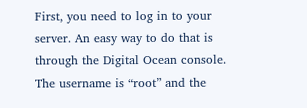First, you need to log in to your server. An easy way to do that is through the Digital Ocean console. The username is “root” and the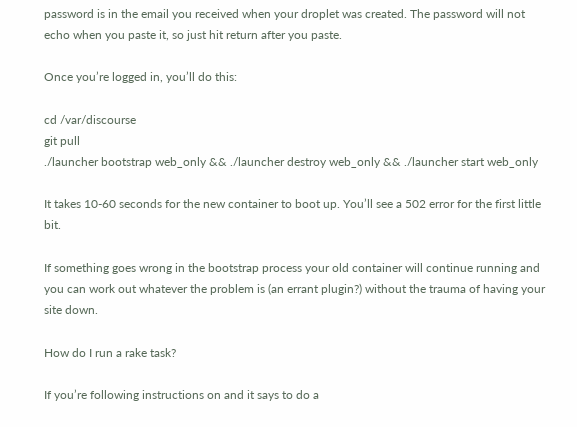password is in the email you received when your droplet was created. The password will not echo when you paste it, so just hit return after you paste.

Once you’re logged in, you’ll do this:

cd /var/discourse
git pull
./launcher bootstrap web_only && ./launcher destroy web_only && ./launcher start web_only

It takes 10-60 seconds for the new container to boot up. You’ll see a 502 error for the first little bit.

If something goes wrong in the bootstrap process your old container will continue running and you can work out whatever the problem is (an errant plugin?) without the trauma of having your site down.

How do I run a rake task?

If you’re following instructions on and it says to do a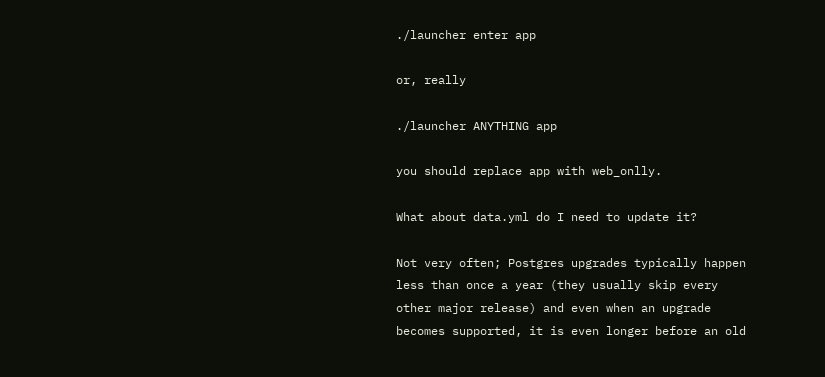./launcher enter app

or, really

./launcher ANYTHING app

you should replace app with web_onlly.

What about data.yml do I need to update it?

Not very often; Postgres upgrades typically happen less than once a year (they usually skip every other major release) and even when an upgrade becomes supported, it is even longer before an old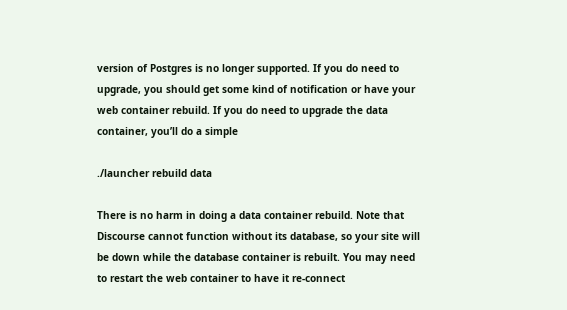version of Postgres is no longer supported. If you do need to upgrade, you should get some kind of notification or have your web container rebuild. If you do need to upgrade the data container, you’ll do a simple

./launcher rebuild data

There is no harm in doing a data container rebuild. Note that Discourse cannot function without its database, so your site will be down while the database container is rebuilt. You may need to restart the web container to have it re-connect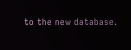to the new database.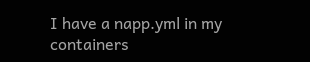I have a napp.yml in my containers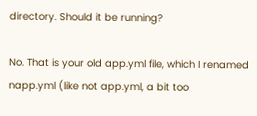directory. Should it be running?

No. That is your old app.yml file, which I renamed napp.yml (like not app.yml, a bit too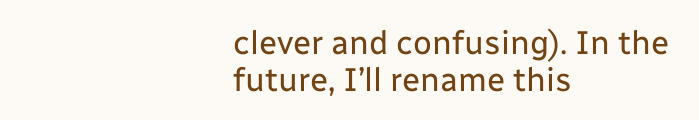clever and confusing). In the future, I’ll rename this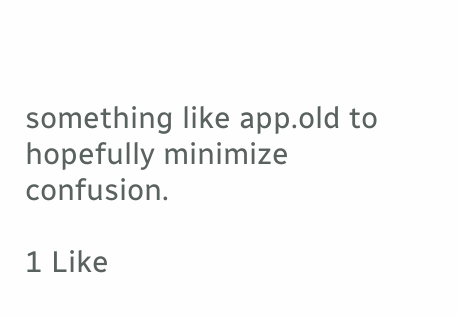something like app.old to hopefully minimize confusion.

1 Like